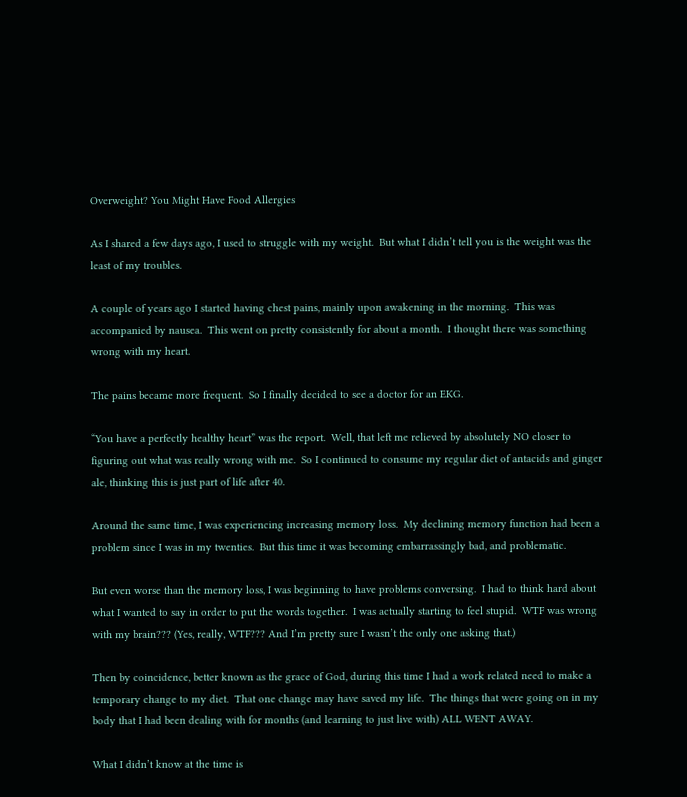Overweight? You Might Have Food Allergies

As I shared a few days ago, I used to struggle with my weight.  But what I didn’t tell you is the weight was the least of my troubles.

A couple of years ago I started having chest pains, mainly upon awakening in the morning.  This was accompanied by nausea.  This went on pretty consistently for about a month.  I thought there was something wrong with my heart.

The pains became more frequent.  So I finally decided to see a doctor for an EKG.

“You have a perfectly healthy heart” was the report.  Well, that left me relieved by absolutely NO closer to figuring out what was really wrong with me.  So I continued to consume my regular diet of antacids and ginger ale, thinking this is just part of life after 40.

Around the same time, I was experiencing increasing memory loss.  My declining memory function had been a problem since I was in my twenties.  But this time it was becoming embarrassingly bad, and problematic.

But even worse than the memory loss, I was beginning to have problems conversing.  I had to think hard about what I wanted to say in order to put the words together.  I was actually starting to feel stupid.  WTF was wrong with my brain??? (Yes, really, WTF??? And I’m pretty sure I wasn’t the only one asking that.)

Then by coincidence, better known as the grace of God, during this time I had a work related need to make a temporary change to my diet.  That one change may have saved my life.  The things that were going on in my body that I had been dealing with for months (and learning to just live with) ALL WENT AWAY.

What I didn’t know at the time is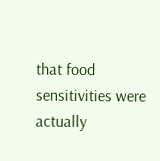that food sensitivities were actually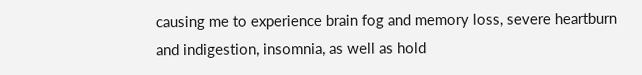causing me to experience brain fog and memory loss, severe heartburn and indigestion, insomnia, as well as hold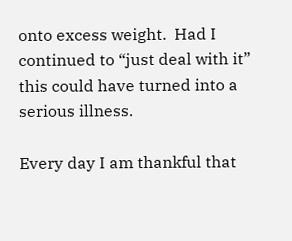onto excess weight.  Had I continued to “just deal with it” this could have turned into a serious illness.

Every day I am thankful that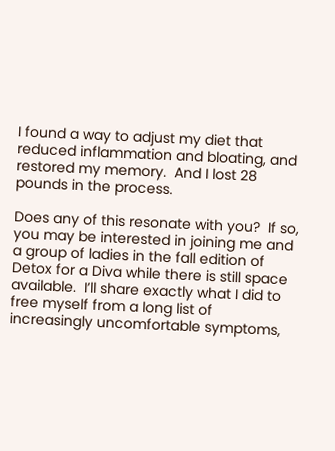I found a way to adjust my diet that reduced inflammation and bloating, and restored my memory.  And I lost 28 pounds in the process.

Does any of this resonate with you?  If so, you may be interested in joining me and a group of ladies in the fall edition of Detox for a Diva while there is still space available.  I’ll share exactly what I did to free myself from a long list of increasingly uncomfortable symptoms,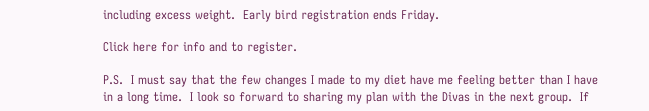including excess weight.  Early bird registration ends Friday.

Click here for info and to register.

P.S.  I must say that the few changes I made to my diet have me feeling better than I have in a long time.  I look so forward to sharing my plan with the Divas in the next group.  If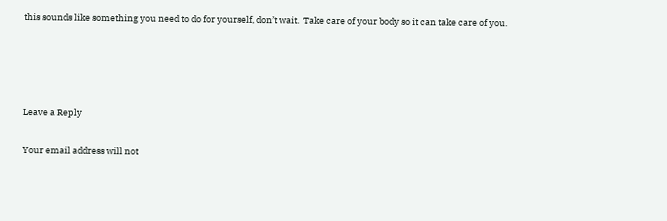this sounds like something you need to do for yourself, don’t wait.  Take care of your body so it can take care of you.




Leave a Reply

Your email address will not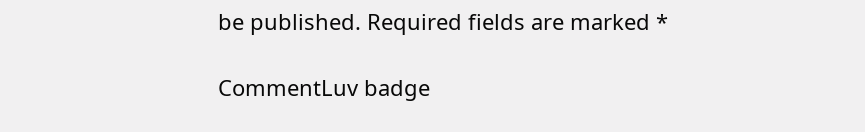be published. Required fields are marked *

CommentLuv badge